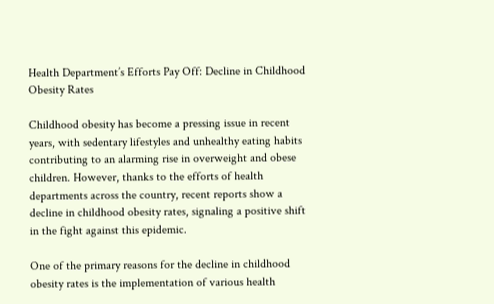Health Department’s Efforts Pay Off: Decline in Childhood Obesity Rates

Childhood obesity has become a pressing issue in recent years, with sedentary lifestyles and unhealthy eating habits contributing to an alarming rise in overweight and obese children. However, thanks to the efforts of health departments across the country, recent reports show a decline in childhood obesity rates, signaling a positive shift in the fight against this epidemic.

One of the primary reasons for the decline in childhood obesity rates is the implementation of various health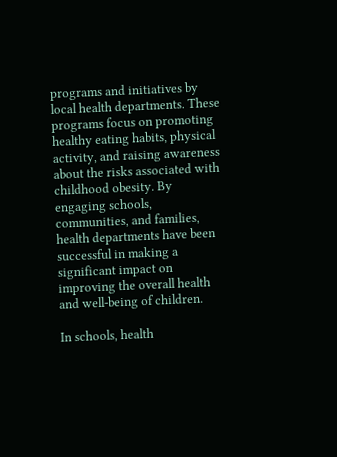programs and initiatives by local health departments. These programs focus on promoting healthy eating habits, physical activity, and raising awareness about the risks associated with childhood obesity. By engaging schools, communities, and families, health departments have been successful in making a significant impact on improving the overall health and well-being of children.

In schools, health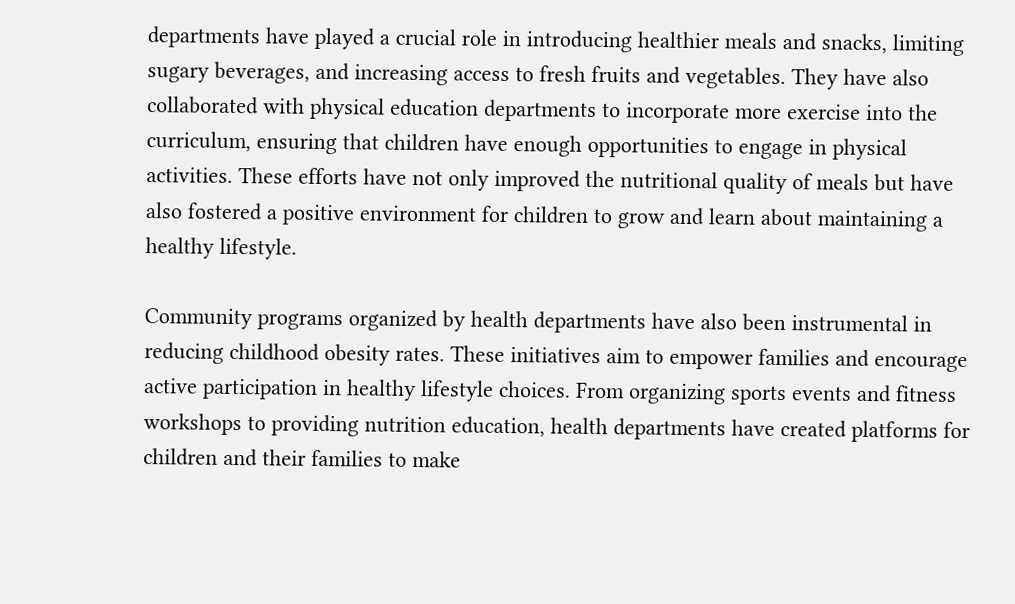departments have played a crucial role in introducing healthier meals and snacks, limiting sugary beverages, and increasing access to fresh fruits and vegetables. They have also collaborated with physical education departments to incorporate more exercise into the curriculum, ensuring that children have enough opportunities to engage in physical activities. These efforts have not only improved the nutritional quality of meals but have also fostered a positive environment for children to grow and learn about maintaining a healthy lifestyle.

Community programs organized by health departments have also been instrumental in reducing childhood obesity rates. These initiatives aim to empower families and encourage active participation in healthy lifestyle choices. From organizing sports events and fitness workshops to providing nutrition education, health departments have created platforms for children and their families to make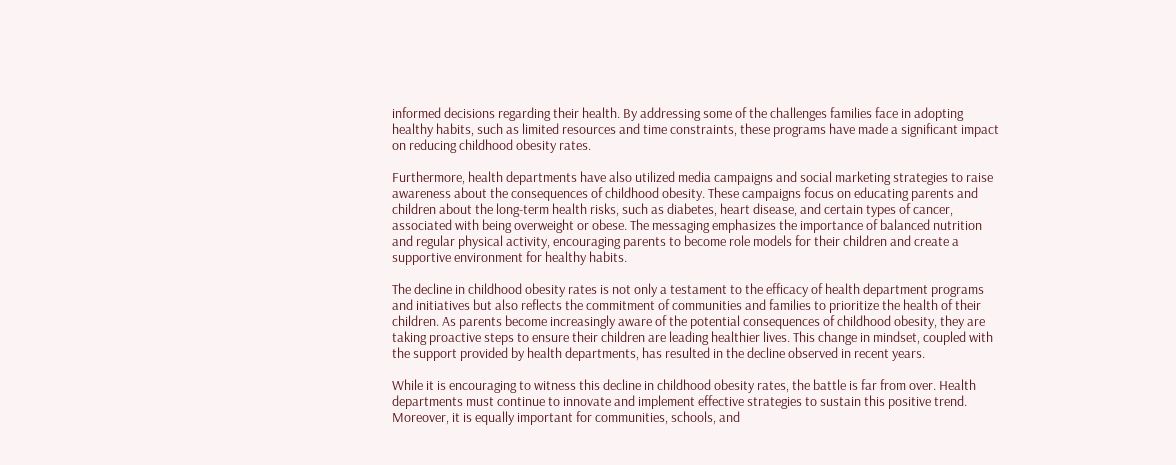informed decisions regarding their health. By addressing some of the challenges families face in adopting healthy habits, such as limited resources and time constraints, these programs have made a significant impact on reducing childhood obesity rates.

Furthermore, health departments have also utilized media campaigns and social marketing strategies to raise awareness about the consequences of childhood obesity. These campaigns focus on educating parents and children about the long-term health risks, such as diabetes, heart disease, and certain types of cancer, associated with being overweight or obese. The messaging emphasizes the importance of balanced nutrition and regular physical activity, encouraging parents to become role models for their children and create a supportive environment for healthy habits.

The decline in childhood obesity rates is not only a testament to the efficacy of health department programs and initiatives but also reflects the commitment of communities and families to prioritize the health of their children. As parents become increasingly aware of the potential consequences of childhood obesity, they are taking proactive steps to ensure their children are leading healthier lives. This change in mindset, coupled with the support provided by health departments, has resulted in the decline observed in recent years.

While it is encouraging to witness this decline in childhood obesity rates, the battle is far from over. Health departments must continue to innovate and implement effective strategies to sustain this positive trend. Moreover, it is equally important for communities, schools, and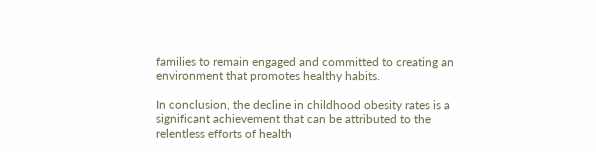families to remain engaged and committed to creating an environment that promotes healthy habits.

In conclusion, the decline in childhood obesity rates is a significant achievement that can be attributed to the relentless efforts of health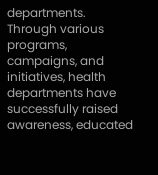departments. Through various programs, campaigns, and initiatives, health departments have successfully raised awareness, educated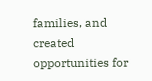families, and created opportunities for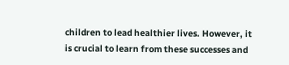children to lead healthier lives. However, it is crucial to learn from these successes and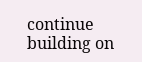continue building on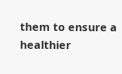them to ensure a healthier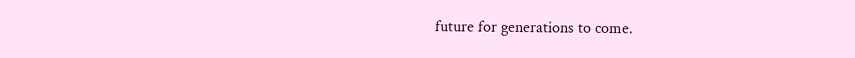future for generations to come.